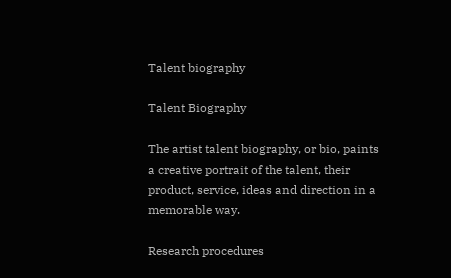Talent biography

Talent Biography

The artist talent biography, or bio, paints a creative portrait of the talent, their product, service, ideas and direction in a memorable way.

Research procedures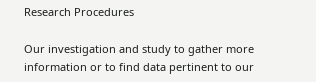Research Procedures

Our investigation and study to gather more information or to find data pertinent to our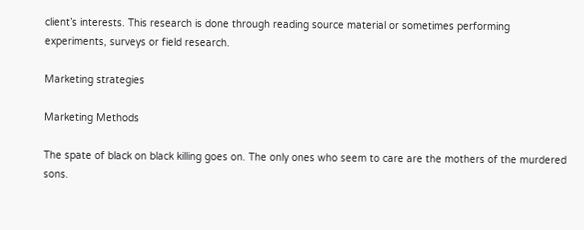client’s interests. This research is done through reading source material or sometimes performing experiments, surveys or field research.

Marketing strategies

Marketing Methods

The spate of black on black killing goes on. The only ones who seem to care are the mothers of the murdered sons.